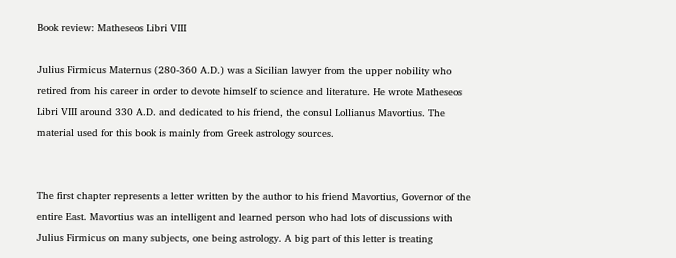Book review: Matheseos Libri VIII

Julius Firmicus Maternus (280-360 A.D.) was a Sicilian lawyer from the upper nobility who retired from his career in order to devote himself to science and literature. He wrote Matheseos Libri VIII around 330 A.D. and dedicated to his friend, the consul Lollianus Mavortius. The material used for this book is mainly from Greek astrology sources.


The first chapter represents a letter written by the author to his friend Mavortius, Governor of the entire East. Mavortius was an intelligent and learned person who had lots of discussions with Julius Firmicus on many subjects, one being astrology. A big part of this letter is treating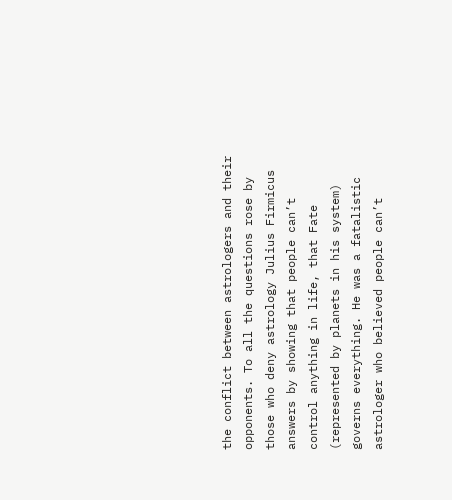the conflict between astrologers and their opponents. To all the questions rose by those who deny astrology Julius Firmicus answers by showing that people can’t control anything in life, that Fate (represented by planets in his system) governs everything. He was a fatalistic astrologer who believed people can’t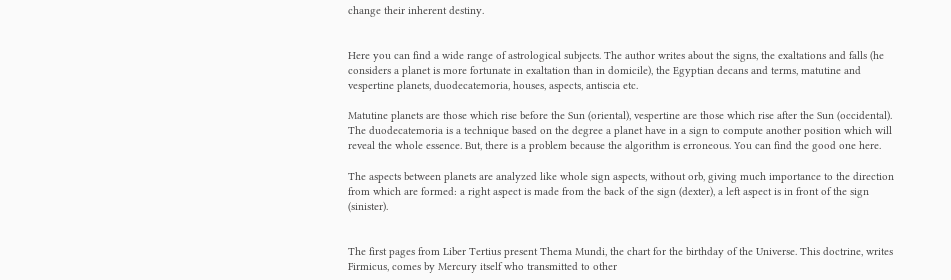change their inherent destiny.


Here you can find a wide range of astrological subjects. The author writes about the signs, the exaltations and falls (he considers a planet is more fortunate in exaltation than in domicile), the Egyptian decans and terms, matutine and vespertine planets, duodecatemoria, houses, aspects, antiscia etc.

Matutine planets are those which rise before the Sun (oriental), vespertine are those which rise after the Sun (occidental). The duodecatemoria is a technique based on the degree a planet have in a sign to compute another position which will reveal the whole essence. But, there is a problem because the algorithm is erroneous. You can find the good one here.

The aspects between planets are analyzed like whole sign aspects, without orb, giving much importance to the direction from which are formed: a right aspect is made from the back of the sign (dexter), a left aspect is in front of the sign (sinister).


The first pages from Liber Tertius present Thema Mundi, the chart for the birthday of the Universe. This doctrine, writes Firmicus, comes by Mercury itself who transmitted to other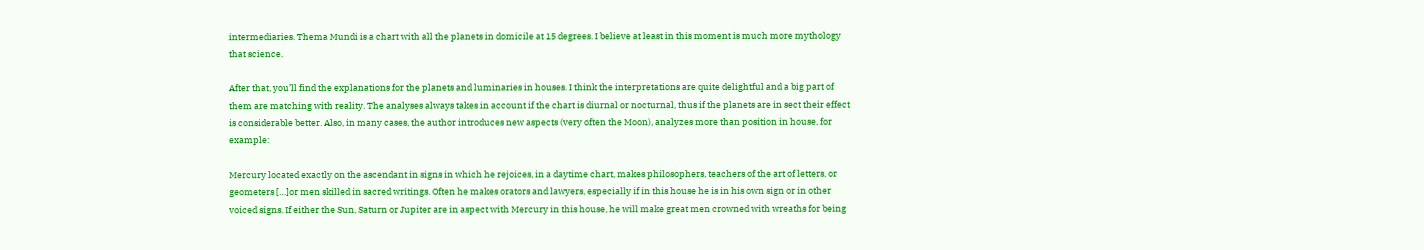intermediaries. Thema Mundi is a chart with all the planets in domicile at 15 degrees. I believe at least in this moment is much more mythology that science.

After that, you’ll find the explanations for the planets and luminaries in houses. I think the interpretations are quite delightful and a big part of them are matching with reality. The analyses always takes in account if the chart is diurnal or nocturnal, thus if the planets are in sect their effect is considerable better. Also, in many cases, the author introduces new aspects (very often the Moon), analyzes more than position in house, for example:

Mercury located exactly on the ascendant in signs in which he rejoices, in a daytime chart, makes philosophers, teachers of the art of letters, or geometers […]or men skilled in sacred writings. Often he makes orators and lawyers, especially if in this house he is in his own sign or in other voiced signs. If either the Sun, Saturn or Jupiter are in aspect with Mercury in this house, he will make great men crowned with wreaths for being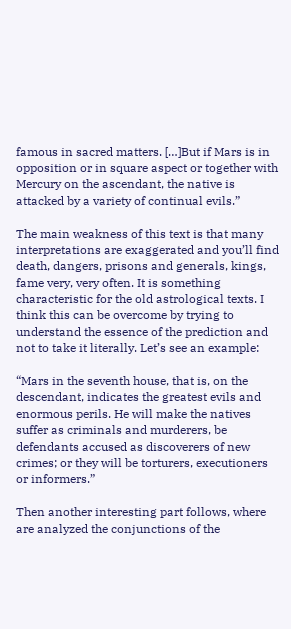famous in sacred matters. […]But if Mars is in opposition or in square aspect or together with Mercury on the ascendant, the native is attacked by a variety of continual evils.”

The main weakness of this text is that many interpretations are exaggerated and you’ll find death, dangers, prisons and generals, kings, fame very, very often. It is something characteristic for the old astrological texts. I think this can be overcome by trying to understand the essence of the prediction and not to take it literally. Let’s see an example:

“Mars in the seventh house, that is, on the descendant, indicates the greatest evils and enormous perils. He will make the natives suffer as criminals and murderers, be defendants accused as discoverers of new crimes; or they will be torturers, executioners or informers.”

Then another interesting part follows, where are analyzed the conjunctions of the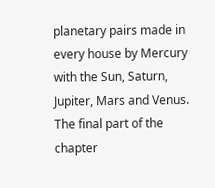planetary pairs made in every house by Mercury with the Sun, Saturn, Jupiter, Mars and Venus. The final part of the chapter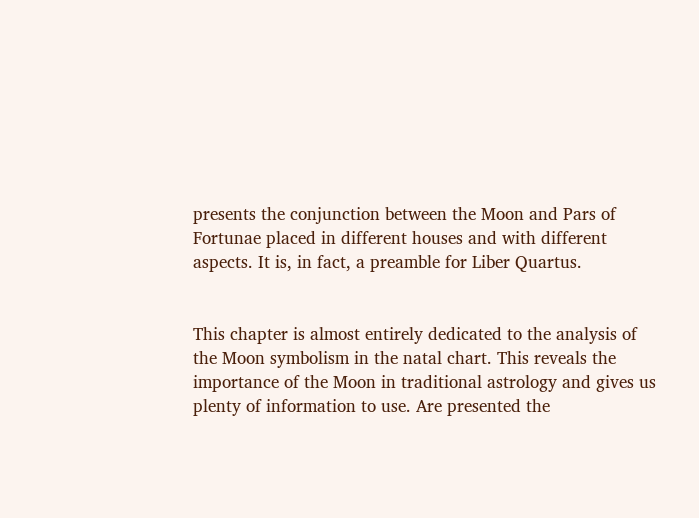presents the conjunction between the Moon and Pars of Fortunae placed in different houses and with different aspects. It is, in fact, a preamble for Liber Quartus.


This chapter is almost entirely dedicated to the analysis of the Moon symbolism in the natal chart. This reveals the importance of the Moon in traditional astrology and gives us plenty of information to use. Are presented the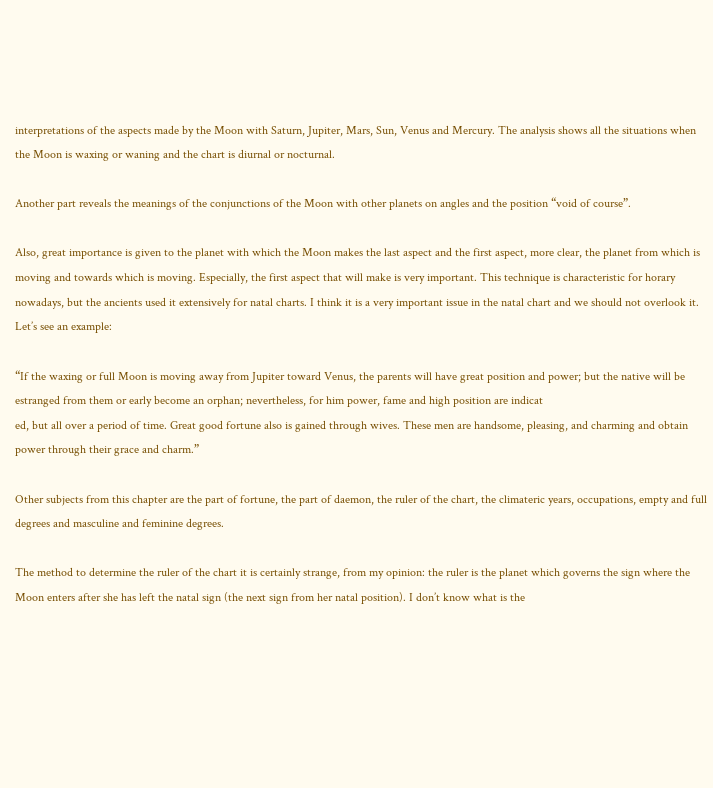interpretations of the aspects made by the Moon with Saturn, Jupiter, Mars, Sun, Venus and Mercury. The analysis shows all the situations when the Moon is waxing or waning and the chart is diurnal or nocturnal.

Another part reveals the meanings of the conjunctions of the Moon with other planets on angles and the position “void of course”.

Also, great importance is given to the planet with which the Moon makes the last aspect and the first aspect, more clear, the planet from which is moving and towards which is moving. Especially, the first aspect that will make is very important. This technique is characteristic for horary nowadays, but the ancients used it extensively for natal charts. I think it is a very important issue in the natal chart and we should not overlook it. Let’s see an example:

“If the waxing or full Moon is moving away from Jupiter toward Venus, the parents will have great position and power; but the native will be estranged from them or early become an orphan; nevertheless, for him power, fame and high position are indicat
ed, but all over a period of time. Great good fortune also is gained through wives. These men are handsome, pleasing, and charming and obtain power through their grace and charm.”

Other subjects from this chapter are the part of fortune, the part of daemon, the ruler of the chart, the climateric years, occupations, empty and full degrees and masculine and feminine degrees.

The method to determine the ruler of the chart it is certainly strange, from my opinion: the ruler is the planet which governs the sign where the Moon enters after she has left the natal sign (the next sign from her natal position). I don’t know what is the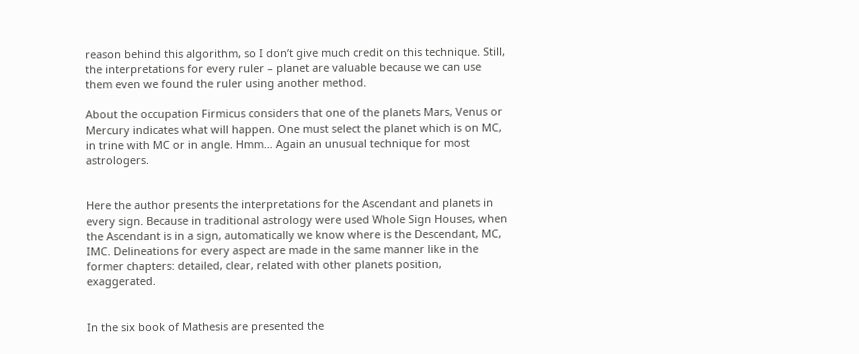reason behind this algorithm, so I don’t give much credit on this technique. Still, the interpretations for every ruler – planet are valuable because we can use them even we found the ruler using another method.

About the occupation Firmicus considers that one of the planets Mars, Venus or Mercury indicates what will happen. One must select the planet which is on MC, in trine with MC or in angle. Hmm… Again an unusual technique for most astrologers.


Here the author presents the interpretations for the Ascendant and planets in every sign. Because in traditional astrology were used Whole Sign Houses, when the Ascendant is in a sign, automatically we know where is the Descendant, MC, IMC. Delineations for every aspect are made in the same manner like in the former chapters: detailed, clear, related with other planets position, exaggerated.


In the six book of Mathesis are presented the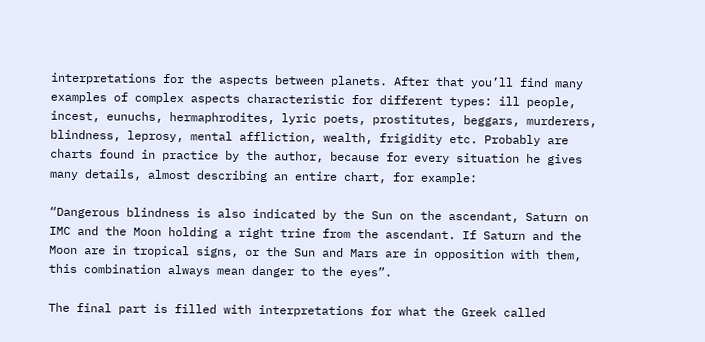interpretations for the aspects between planets. After that you’ll find many examples of complex aspects characteristic for different types: ill people, incest, eunuchs, hermaphrodites, lyric poets, prostitutes, beggars, murderers, blindness, leprosy, mental affliction, wealth, frigidity etc. Probably are charts found in practice by the author, because for every situation he gives many details, almost describing an entire chart, for example:

“Dangerous blindness is also indicated by the Sun on the ascendant, Saturn on IMC and the Moon holding a right trine from the ascendant. If Saturn and the Moon are in tropical signs, or the Sun and Mars are in opposition with them, this combination always mean danger to the eyes”.

The final part is filled with interpretations for what the Greek called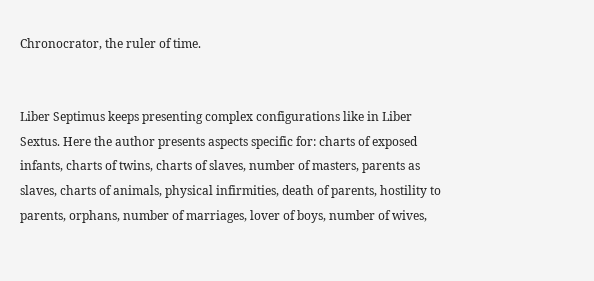Chronocrator, the ruler of time.


Liber Septimus keeps presenting complex configurations like in Liber Sextus. Here the author presents aspects specific for: charts of exposed infants, charts of twins, charts of slaves, number of masters, parents as slaves, charts of animals, physical infirmities, death of parents, hostility to parents, orphans, number of marriages, lover of boys, number of wives,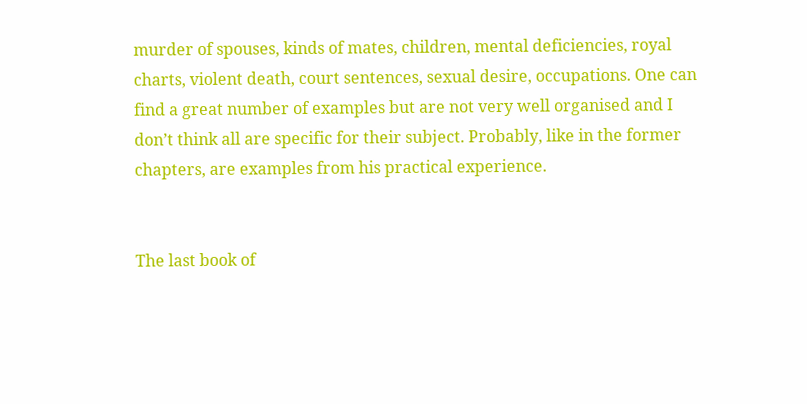murder of spouses, kinds of mates, children, mental deficiencies, royal charts, violent death, court sentences, sexual desire, occupations. One can find a great number of examples but are not very well organised and I don’t think all are specific for their subject. Probably, like in the former chapters, are examples from his practical experience.


The last book of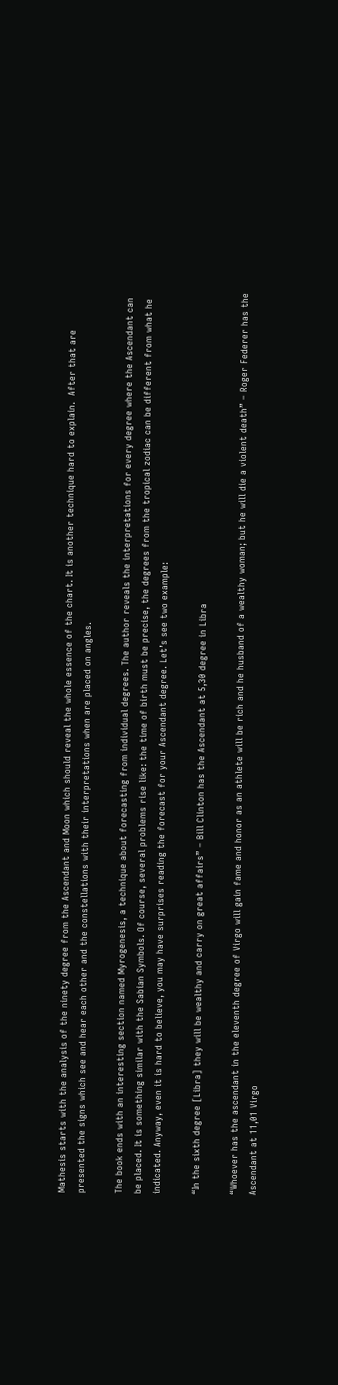Mathesis starts with the analysis of the ninety degree from the Ascendant and Moon which should reveal the whole essence of the chart. It is another technique hard to explain.  After that are presented the signs which see and hear each other and the constellations with their interpretations when are placed on angles.

The book ends with an interesting section named Myrogenesis, a technique about forecasting from individual degrees. The author reveals the interpretations for every degree where the Ascendant can be placed. It is something similar with the Sabian Symbols. Of course, several problems rise like: the time of birth must be precise, the degrees from the tropical zodiac can be different from what he indicated. Anyway, even it is hard to believe, you may have surprises reading the forecast for your Ascendant degree. Let’s see two example:

“In the sixth degree [Libra] they will be wealthy and carry on great affairs” – Bill Clinton has the Ascendant at 5,30 degree in Libra

“Whoever has the ascendant in the eleventh degree of Virgo will gain fame and honor as an athlete will be rich and he husband of a wealthy woman; but he will die a violent death” – Roger Federer has the Ascendant at 11,01 Virgo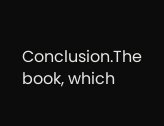Conclusion.The book, which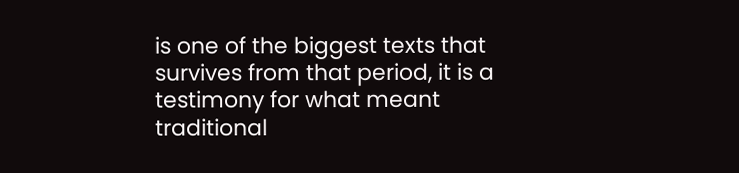is one of the biggest texts that survives from that period, it is a testimony for what meant traditional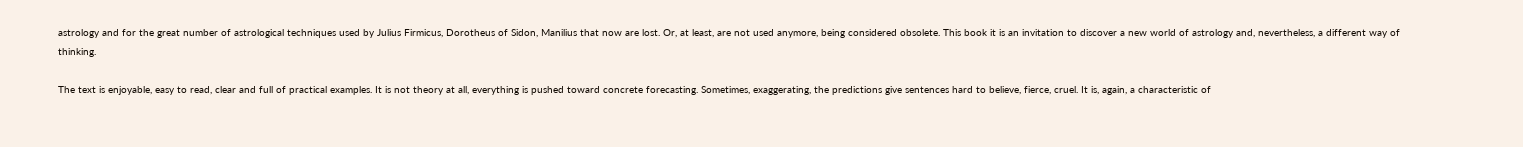astrology and for the great number of astrological techniques used by Julius Firmicus, Dorotheus of Sidon, Manilius that now are lost. Or, at least, are not used anymore, being considered obsolete. This book it is an invitation to discover a new world of astrology and, nevertheless, a different way of thinking.

The text is enjoyable, easy to read, clear and full of practical examples. It is not theory at all, everything is pushed toward concrete forecasting. Sometimes, exaggerating, the predictions give sentences hard to believe, fierce, cruel. It is, again, a characteristic of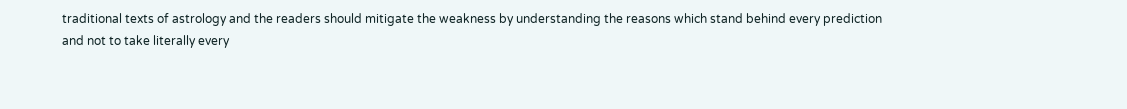traditional texts of astrology and the readers should mitigate the weakness by understanding the reasons which stand behind every prediction
and not to take literally every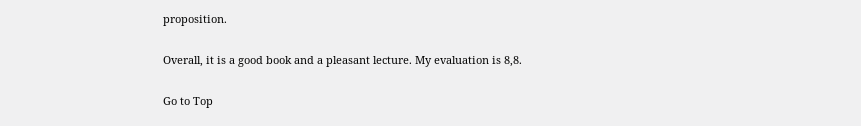proposition.

Overall, it is a good book and a pleasant lecture. My evaluation is 8,8.

Go to Top